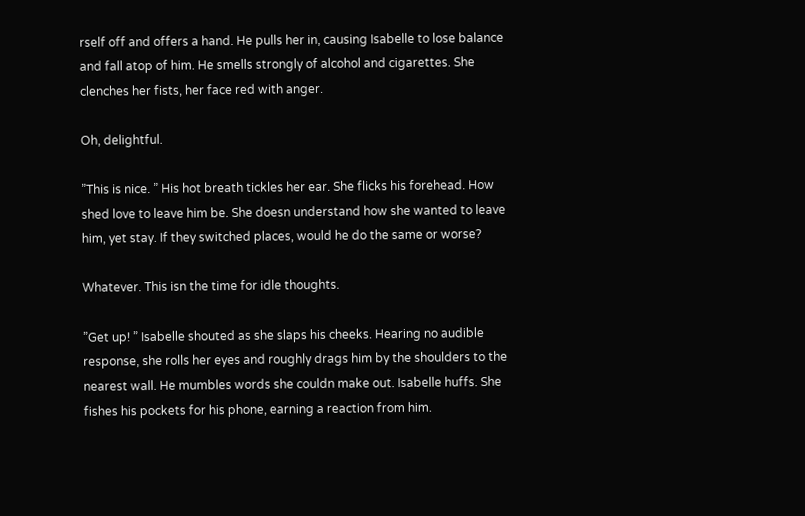rself off and offers a hand. He pulls her in, causing Isabelle to lose balance and fall atop of him. He smells strongly of alcohol and cigarettes. She clenches her fists, her face red with anger.

Oh, delightful.

”This is nice. ” His hot breath tickles her ear. She flicks his forehead. How shed love to leave him be. She doesn understand how she wanted to leave him, yet stay. If they switched places, would he do the same or worse?

Whatever. This isn the time for idle thoughts.

”Get up! ” Isabelle shouted as she slaps his cheeks. Hearing no audible response, she rolls her eyes and roughly drags him by the shoulders to the nearest wall. He mumbles words she couldn make out. Isabelle huffs. She fishes his pockets for his phone, earning a reaction from him.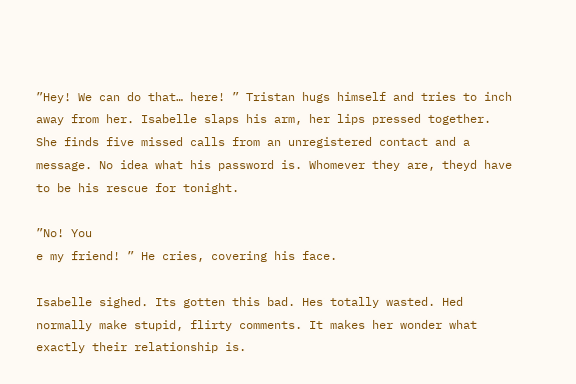”Hey! We can do that… here! ” Tristan hugs himself and tries to inch away from her. Isabelle slaps his arm, her lips pressed together. She finds five missed calls from an unregistered contact and a message. No idea what his password is. Whomever they are, theyd have to be his rescue for tonight.

”No! You
e my friend! ” He cries, covering his face.

Isabelle sighed. Its gotten this bad. Hes totally wasted. Hed normally make stupid, flirty comments. It makes her wonder what exactly their relationship is.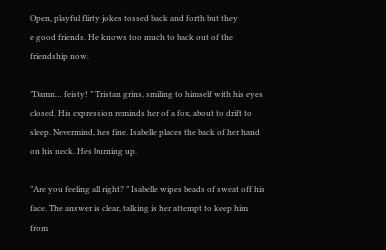Open, playful flirty jokes tossed back and forth but they
e good friends. He knows too much to back out of the friendship now.

”Damn… feisty! ” Tristan grins, smiling to himself with his eyes closed. His expression reminds her of a fox, about to drift to sleep. Nevermind, hes fine. Isabelle places the back of her hand on his neck. Hes burning up.

”Are you feeling all right? ” Isabelle wipes beads of sweat off his face. The answer is clear, talking is her attempt to keep him from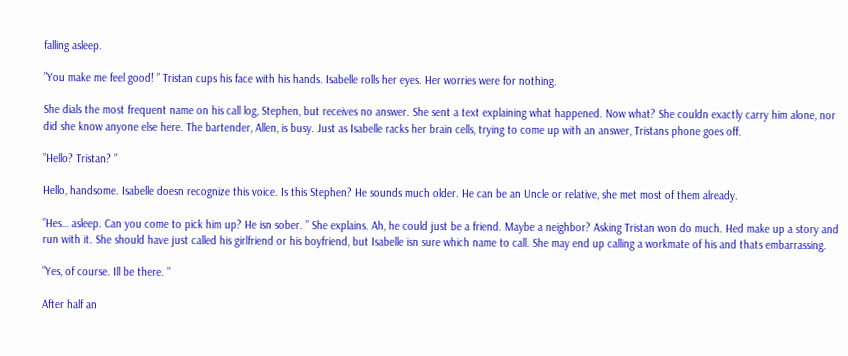falling asleep.

”You make me feel good! ” Tristan cups his face with his hands. Isabelle rolls her eyes. Her worries were for nothing.

She dials the most frequent name on his call log, Stephen, but receives no answer. She sent a text explaining what happened. Now what? She couldn exactly carry him alone, nor did she know anyone else here. The bartender, Allen, is busy. Just as Isabelle racks her brain cells, trying to come up with an answer, Tristans phone goes off.

”Hello? Tristan? ”

Hello, handsome. Isabelle doesn recognize this voice. Is this Stephen? He sounds much older. He can be an Uncle or relative, she met most of them already.

”Hes… asleep. Can you come to pick him up? He isn sober. ” She explains. Ah, he could just be a friend. Maybe a neighbor? Asking Tristan won do much. Hed make up a story and run with it. She should have just called his girlfriend or his boyfriend, but Isabelle isn sure which name to call. She may end up calling a workmate of his and thats embarrassing.

”Yes, of course. Ill be there. ”

After half an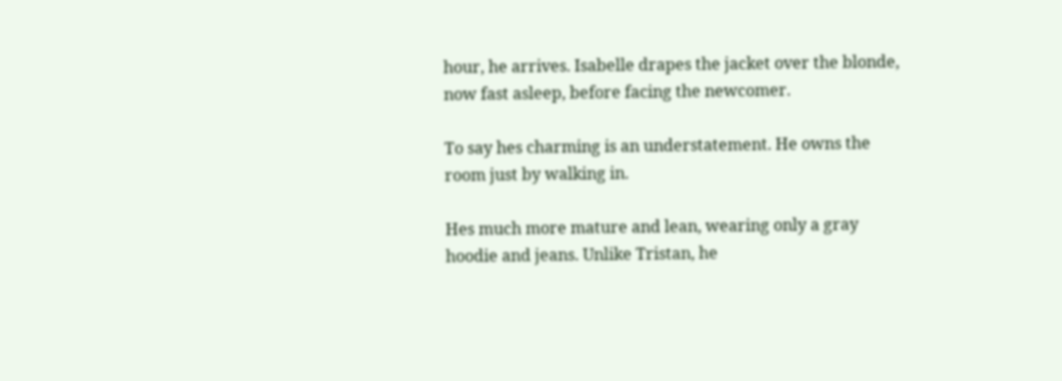hour, he arrives. Isabelle drapes the jacket over the blonde, now fast asleep, before facing the newcomer.

To say hes charming is an understatement. He owns the room just by walking in.

Hes much more mature and lean, wearing only a gray hoodie and jeans. Unlike Tristan, he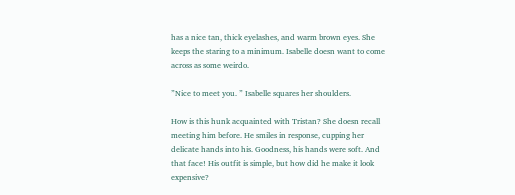has a nice tan, thick eyelashes, and warm brown eyes. She keeps the staring to a minimum. Isabelle doesn want to come across as some weirdo.

”Nice to meet you. ” Isabelle squares her shoulders.

How is this hunk acquainted with Tristan? She doesn recall meeting him before. He smiles in response, cupping her delicate hands into his. Goodness, his hands were soft. And that face! His outfit is simple, but how did he make it look expensive?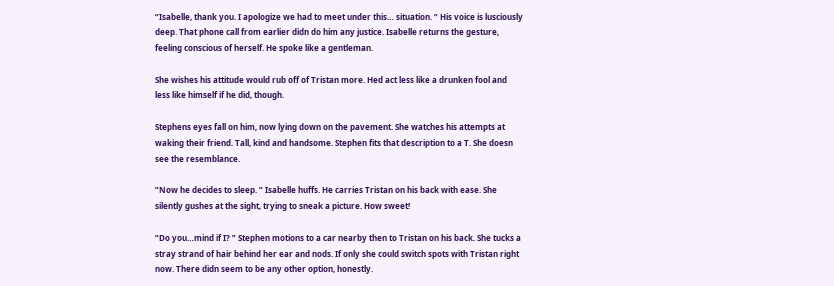”Isabelle, thank you. I apologize we had to meet under this… situation. ” His voice is lusciously deep. That phone call from earlier didn do him any justice. Isabelle returns the gesture, feeling conscious of herself. He spoke like a gentleman.

She wishes his attitude would rub off of Tristan more. Hed act less like a drunken fool and less like himself if he did, though.

Stephens eyes fall on him, now lying down on the pavement. She watches his attempts at waking their friend. Tall, kind and handsome. Stephen fits that description to a T. She doesn see the resemblance.

”Now he decides to sleep. ” Isabelle huffs. He carries Tristan on his back with ease. She silently gushes at the sight, trying to sneak a picture. How sweet!

”Do you…mind if I? ” Stephen motions to a car nearby then to Tristan on his back. She tucks a stray strand of hair behind her ear and nods. If only she could switch spots with Tristan right now. There didn seem to be any other option, honestly.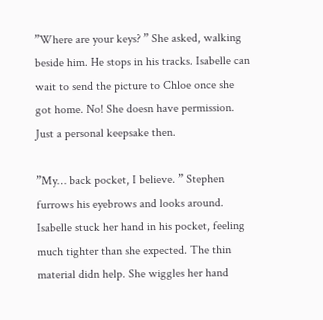”Where are your keys? ” She asked, walking beside him. He stops in his tracks. Isabelle can wait to send the picture to Chloe once she got home. No! She doesn have permission. Just a personal keepsake then.

”My… back pocket, I believe. ” Stephen furrows his eyebrows and looks around. Isabelle stuck her hand in his pocket, feeling much tighter than she expected. The thin material didn help. She wiggles her hand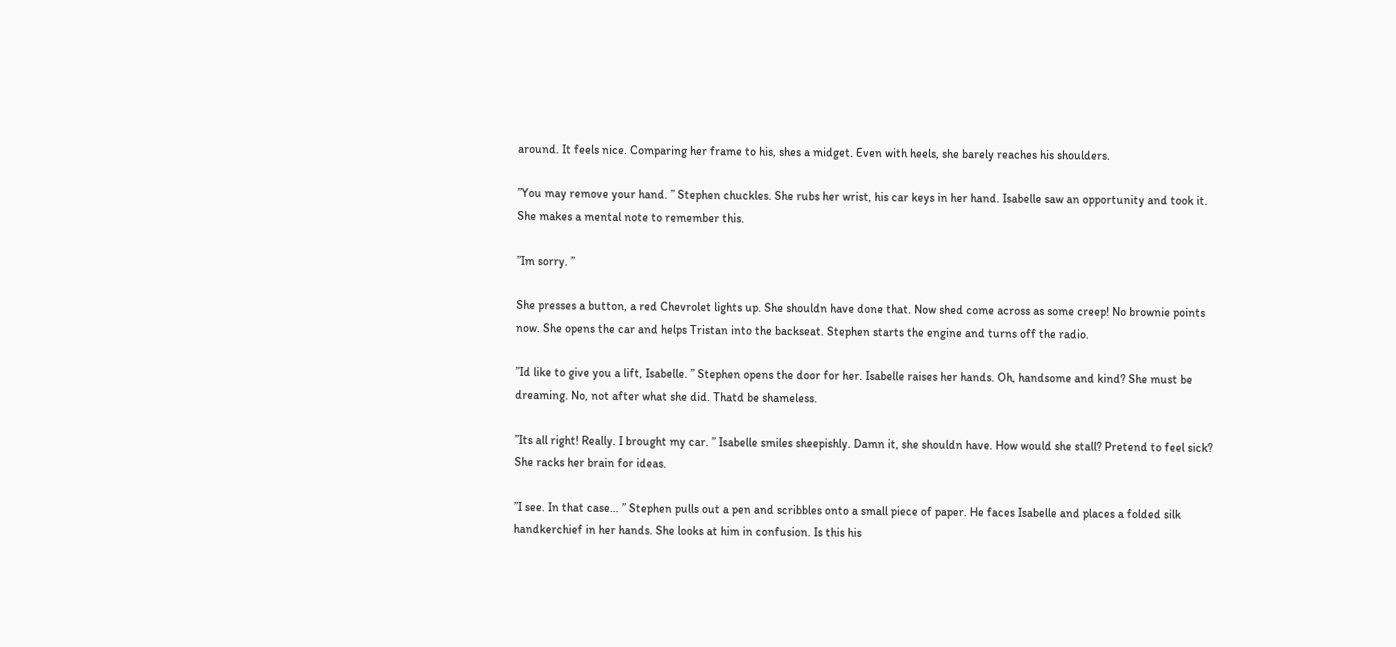around. It feels nice. Comparing her frame to his, shes a midget. Even with heels, she barely reaches his shoulders.

”You may remove your hand. ” Stephen chuckles. She rubs her wrist, his car keys in her hand. Isabelle saw an opportunity and took it. She makes a mental note to remember this.

”Im sorry. ”

She presses a button, a red Chevrolet lights up. She shouldn have done that. Now shed come across as some creep! No brownie points now. She opens the car and helps Tristan into the backseat. Stephen starts the engine and turns off the radio.

”Id like to give you a lift, Isabelle. ” Stephen opens the door for her. Isabelle raises her hands. Oh, handsome and kind? She must be dreaming. No, not after what she did. Thatd be shameless.

”Its all right! Really. I brought my car. ” Isabelle smiles sheepishly. Damn it, she shouldn have. How would she stall? Pretend to feel sick? She racks her brain for ideas.

”I see. In that case… ” Stephen pulls out a pen and scribbles onto a small piece of paper. He faces Isabelle and places a folded silk handkerchief in her hands. She looks at him in confusion. Is this his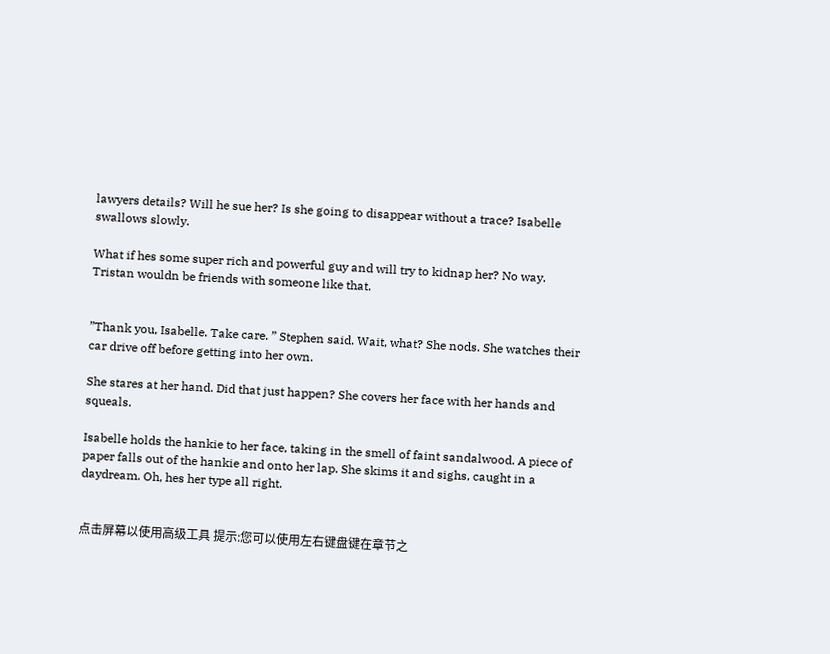lawyers details? Will he sue her? Is she going to disappear without a trace? Isabelle swallows slowly.

What if hes some super rich and powerful guy and will try to kidnap her? No way. Tristan wouldn be friends with someone like that.


”Thank you, Isabelle. Take care. ” Stephen said. Wait, what? She nods. She watches their car drive off before getting into her own.

She stares at her hand. Did that just happen? She covers her face with her hands and squeals.

Isabelle holds the hankie to her face, taking in the smell of faint sandalwood. A piece of paper falls out of the hankie and onto her lap. She skims it and sighs, caught in a daydream. Oh, hes her type all right.


点击屏幕以使用高级工具 提示:您可以使用左右键盘键在章节之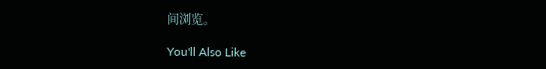间浏览。

You'll Also Like